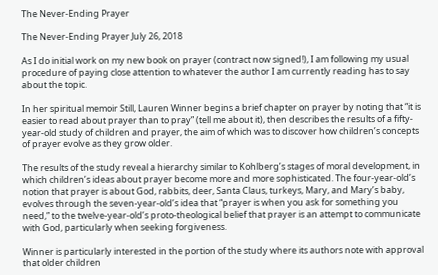The Never-Ending Prayer

The Never-Ending Prayer July 26, 2018

As I do initial work on my new book on prayer (contract now signed!), I am following my usual procedure of paying close attention to whatever the author I am currently reading has to say about the topic.

In her spiritual memoir Still, Lauren Winner begins a brief chapter on prayer by noting that “it is easier to read about prayer than to pray” (tell me about it), then describes the results of a fifty-year-old study of children and prayer, the aim of which was to discover how children’s concepts of prayer evolve as they grow older.

The results of the study reveal a hierarchy similar to Kohlberg’s stages of moral development, in which children’s ideas about prayer become more and more sophisticated. The four-year-old’s notion that prayer is about God, rabbits, deer, Santa Claus, turkeys, Mary, and Mary’s baby, evolves through the seven-year-old’s idea that “prayer is when you ask for something you need,” to the twelve-year-old’s proto-theological belief that prayer is an attempt to communicate with God, particularly when seeking forgiveness.

Winner is particularly interested in the portion of the study where its authors note with approval that older children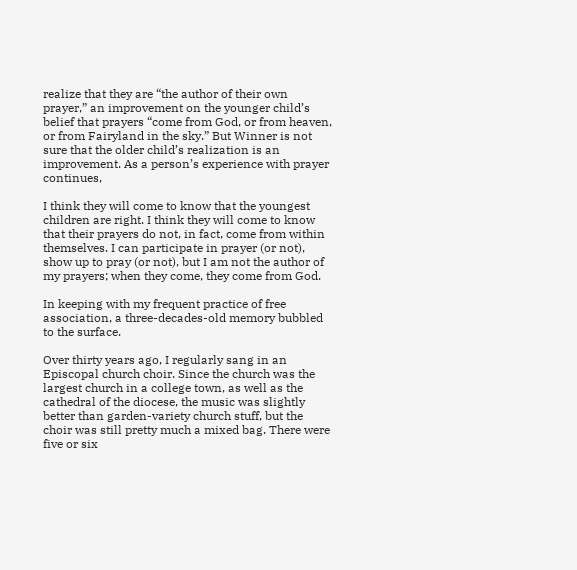realize that they are “the author of their own prayer,” an improvement on the younger child’s belief that prayers “come from God, or from heaven, or from Fairyland in the sky.” But Winner is not sure that the older child’s realization is an improvement. As a person’s experience with prayer continues,

I think they will come to know that the youngest children are right. I think they will come to know that their prayers do not, in fact, come from within themselves. I can participate in prayer (or not), show up to pray (or not), but I am not the author of my prayers; when they come, they come from God.

In keeping with my frequent practice of free association, a three-decades-old memory bubbled to the surface.

Over thirty years ago, I regularly sang in an Episcopal church choir. Since the church was the largest church in a college town, as well as the cathedral of the diocese, the music was slightly better than garden-variety church stuff, but the choir was still pretty much a mixed bag. There were five or six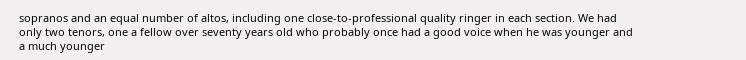sopranos and an equal number of altos, including one close-to-professional quality ringer in each section. We had only two tenors, one a fellow over seventy years old who probably once had a good voice when he was younger and a much younger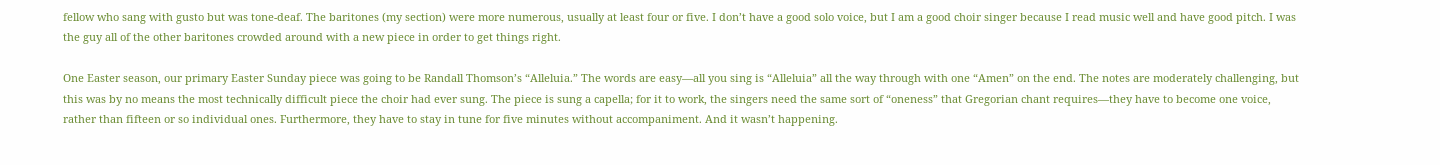fellow who sang with gusto but was tone-deaf. The baritones (my section) were more numerous, usually at least four or five. I don’t have a good solo voice, but I am a good choir singer because I read music well and have good pitch. I was the guy all of the other baritones crowded around with a new piece in order to get things right.

One Easter season, our primary Easter Sunday piece was going to be Randall Thomson’s “Alleluia.” The words are easy—all you sing is “Alleluia” all the way through with one “Amen” on the end. The notes are moderately challenging, but this was by no means the most technically difficult piece the choir had ever sung. The piece is sung a capella; for it to work, the singers need the same sort of “oneness” that Gregorian chant requires—they have to become one voice, rather than fifteen or so individual ones. Furthermore, they have to stay in tune for five minutes without accompaniment. And it wasn’t happening.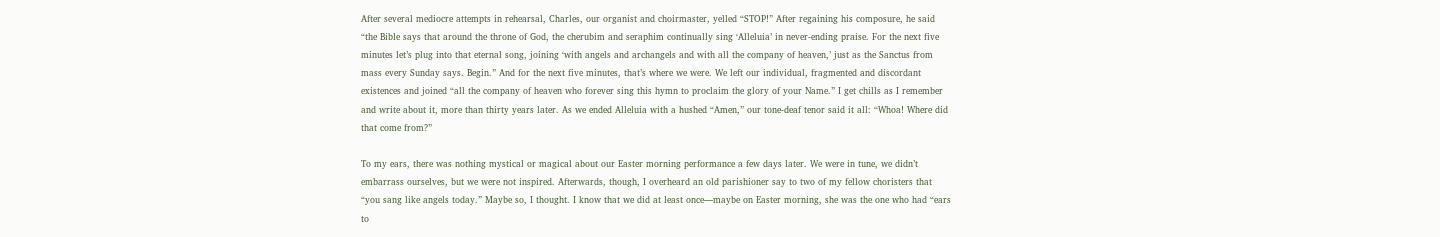After several mediocre attempts in rehearsal, Charles, our organist and choirmaster, yelled “STOP!” After regaining his composure, he said “the Bible says that around the throne of God, the cherubim and seraphim continually sing ‘Alleluia’ in never-ending praise. For the next five minutes let’s plug into that eternal song, joining ‘with angels and archangels and with all the company of heaven,’ just as the Sanctus from mass every Sunday says. Begin.” And for the next five minutes, that’s where we were. We left our individual, fragmented and discordant existences and joined “all the company of heaven who forever sing this hymn to proclaim the glory of your Name.” I get chills as I remember and write about it, more than thirty years later. As we ended Alleluia with a hushed “Amen,” our tone-deaf tenor said it all: “Whoa! Where did that come from?”

To my ears, there was nothing mystical or magical about our Easter morning performance a few days later. We were in tune, we didn’t embarrass ourselves, but we were not inspired. Afterwards, though, I overheard an old parishioner say to two of my fellow choristers that “you sang like angels today.” Maybe so, I thought. I know that we did at least once—maybe on Easter morning, she was the one who had “ears to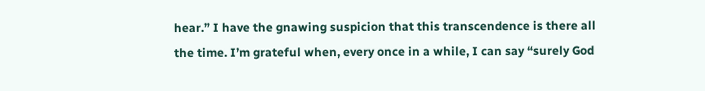hear.” I have the gnawing suspicion that this transcendence is there all the time. I’m grateful when, every once in a while, I can say “surely God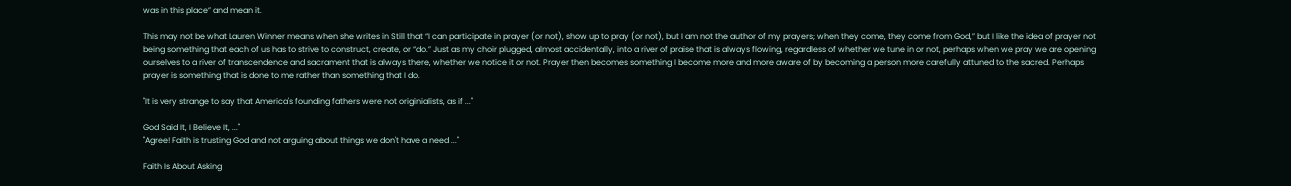was in this place” and mean it.

This may not be what Lauren Winner means when she writes in Still that “I can participate in prayer (or not), show up to pray (or not), but I am not the author of my prayers; when they come, they come from God,” but I like the idea of prayer not being something that each of us has to strive to construct, create, or “do.” Just as my choir plugged, almost accidentally, into a river of praise that is always flowing, regardless of whether we tune in or not, perhaps when we pray we are opening ourselves to a river of transcendence and sacrament that is always there, whether we notice it or not. Prayer then becomes something I become more and more aware of by becoming a person more carefully attuned to the sacred. Perhaps prayer is something that is done to me rather than something that I do.

"It is very strange to say that America's founding fathers were not originialists, as if ..."

God Said It, I Believe It, ..."
"Agree! Faith is trusting God and not arguing about things we don't have a need ..."

Faith Is About Asking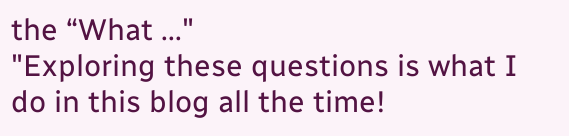the “What ..."
"Exploring these questions is what I do in this blog all the time!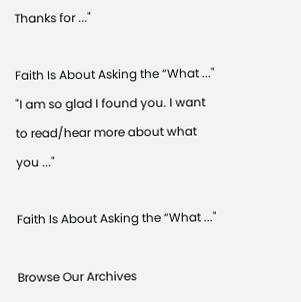Thanks for ..."

Faith Is About Asking the “What ..."
"I am so glad I found you. I want to read/hear more about what you ..."

Faith Is About Asking the “What ..."

Browse Our Archives